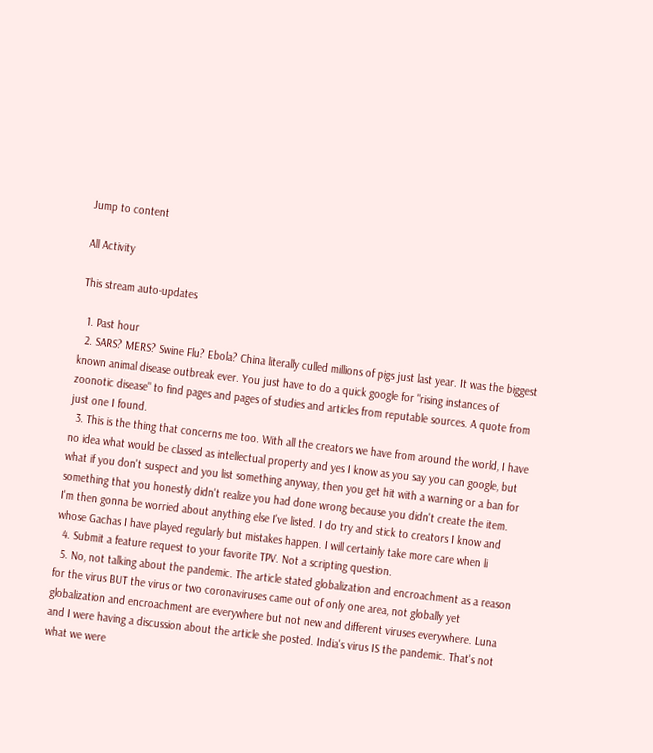Jump to content

All Activity

This stream auto-updates

  1. Past hour
  2. SARS? MERS? Swine Flu? Ebola? China literally culled millions of pigs just last year. It was the biggest known animal disease outbreak ever. You just have to do a quick google for "rising instances of zoonotic disease" to find pages and pages of studies and articles from reputable sources. A quote from just one I found.
  3. This is the thing that concerns me too. With all the creators we have from around the world, I have no idea what would be classed as intellectual property and yes I know as you say you can google, but what if you don't suspect and you list something anyway, then you get hit with a warning or a ban for something that you honestly didn't realize you had done wrong because you didn't create the item. I'm then gonna be worried about anything else I've listed. I do try and stick to creators I know and whose Gachas I have played regularly but mistakes happen. I will certainly take more care when li
  4. Submit a feature request to your favorite TPV. Not a scripting question.
  5. No, not talking about the pandemic. The article stated globalization and encroachment as a reason for the virus BUT the virus or two coronaviruses came out of only one area, not globally yet globalization and encroachment are everywhere but not new and different viruses everywhere. Luna and I were having a discussion about the article she posted. India's virus IS the pandemic. That's not what we were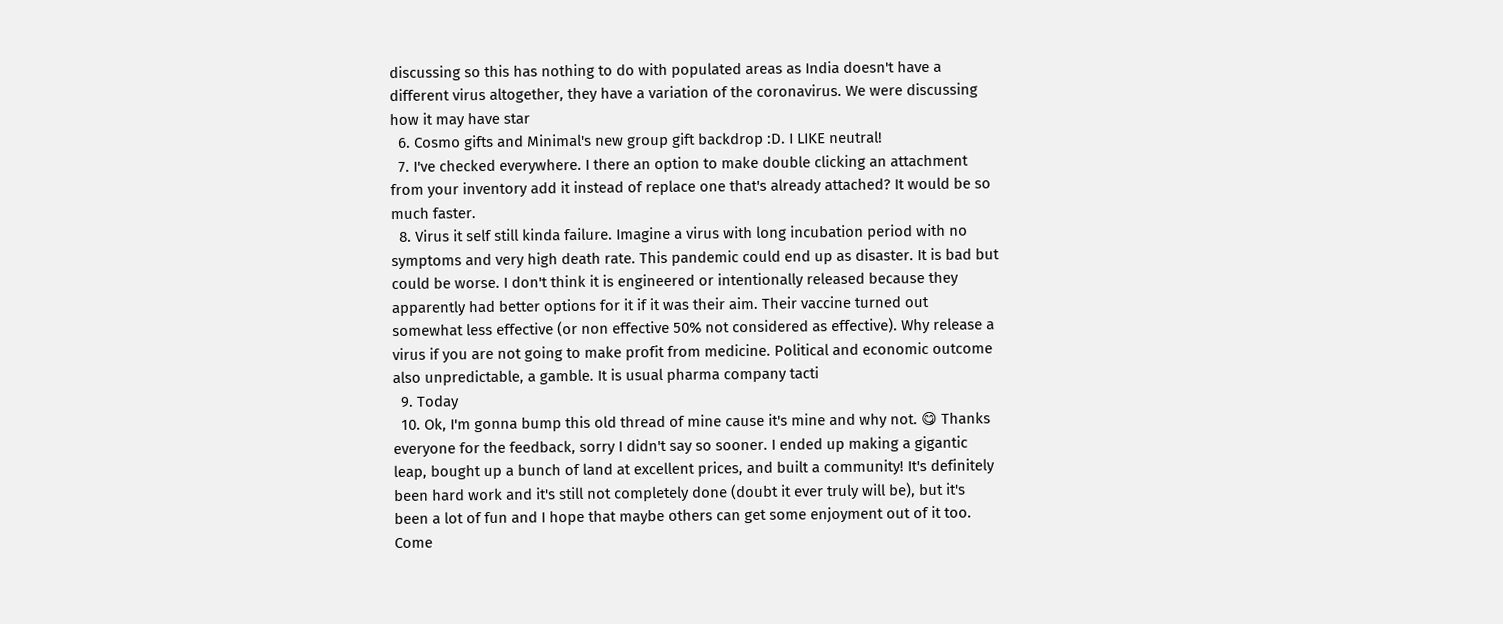discussing so this has nothing to do with populated areas as India doesn't have a different virus altogether, they have a variation of the coronavirus. We were discussing how it may have star
  6. Cosmo gifts and Minimal's new group gift backdrop :D. I LIKE neutral!
  7. I've checked everywhere. I there an option to make double clicking an attachment from your inventory add it instead of replace one that's already attached? It would be so much faster.
  8. Virus it self still kinda failure. Imagine a virus with long incubation period with no symptoms and very high death rate. This pandemic could end up as disaster. It is bad but could be worse. I don't think it is engineered or intentionally released because they apparently had better options for it if it was their aim. Their vaccine turned out somewhat less effective (or non effective 50% not considered as effective). Why release a virus if you are not going to make profit from medicine. Political and economic outcome also unpredictable, a gamble. It is usual pharma company tacti
  9. Today
  10. Ok, I'm gonna bump this old thread of mine cause it's mine and why not. 😋 Thanks everyone for the feedback, sorry I didn't say so sooner. I ended up making a gigantic leap, bought up a bunch of land at excellent prices, and built a community! It's definitely been hard work and it's still not completely done (doubt it ever truly will be), but it's been a lot of fun and I hope that maybe others can get some enjoyment out of it too. Come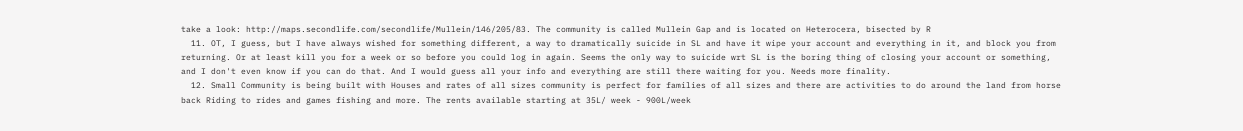take a look: http://maps.secondlife.com/secondlife/Mullein/146/205/83. The community is called Mullein Gap and is located on Heterocera, bisected by R
  11. OT, I guess, but I have always wished for something different, a way to dramatically suicide in SL and have it wipe your account and everything in it, and block you from returning. Or at least kill you for a week or so before you could log in again. Seems the only way to suicide wrt SL is the boring thing of closing your account or something, and I don't even know if you can do that. And I would guess all your info and everything are still there waiting for you. Needs more finality.
  12. Small Community is being built with Houses and rates of all sizes community is perfect for families of all sizes and there are activities to do around the land from horse back Riding to rides and games fishing and more. The rents available starting at 35L/ week - 900L/week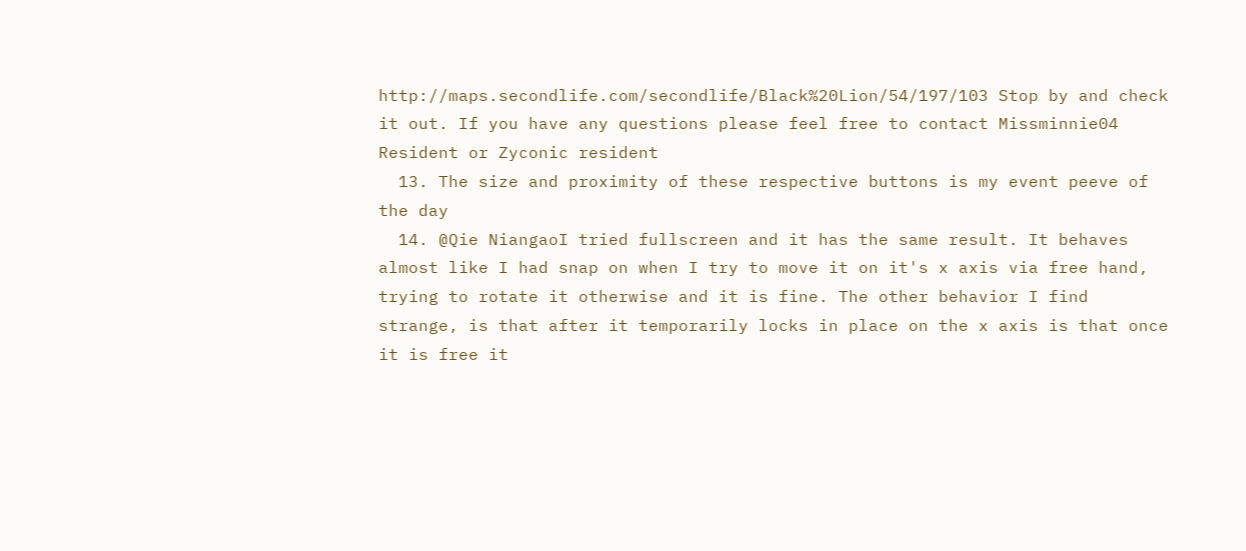http://maps.secondlife.com/secondlife/Black%20Lion/54/197/103 Stop by and check it out. If you have any questions please feel free to contact Missminnie04 Resident or Zyconic resident
  13. The size and proximity of these respective buttons is my event peeve of the day
  14. @Qie NiangaoI tried fullscreen and it has the same result. It behaves almost like I had snap on when I try to move it on it's x axis via free hand, trying to rotate it otherwise and it is fine. The other behavior I find strange, is that after it temporarily locks in place on the x axis is that once it is free it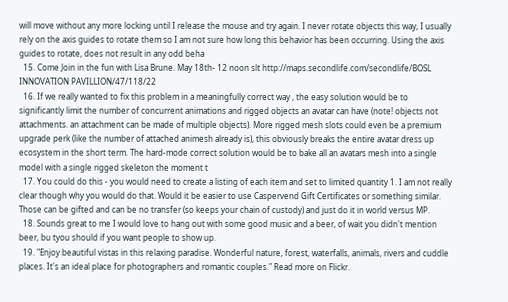will move without any more locking until I release the mouse and try again. I never rotate objects this way, I usually rely on the axis guides to rotate them so I am not sure how long this behavior has been occurring. Using the axis guides to rotate, does not result in any odd beha
  15. Come Join in the fun with Lisa Brune. May 18th- 12 noon slt http://maps.secondlife.com/secondlife/BOSL INNOVATION PAVILLION/47/118/22
  16. If we really wanted to fix this problem in a meaningfully correct way , the easy solution would be to significantly limit the number of concurrent animations and rigged objects an avatar can have (note! objects not attachments. an attachment can be made of multiple objects). More rigged mesh slots could even be a premium upgrade perk (like the number of attached animesh already is), this obviously breaks the entire avatar dress up ecosystem in the short term. The hard-mode correct solution would be to bake all an avatars mesh into a single model with a single rigged skeleton the moment t
  17. You could do this - you would need to create a listing of each item and set to limited quantity 1. I am not really clear though why you would do that. Would it be easier to use Caspervend Gift Certificates or something similar. Those can be gifted and can be no transfer (so keeps your chain of custody) and just do it in world versus MP.
  18. Sounds great to me I would love to hang out with some good music and a beer, of wait you didn't mention beer, bu tyou should if you want people to show up.
  19. "Enjoy beautiful vistas in this relaxing paradise. Wonderful nature, forest, waterfalls, animals, rivers and cuddle places. It's an ideal place for photographers and romantic couples." Read more on Flickr.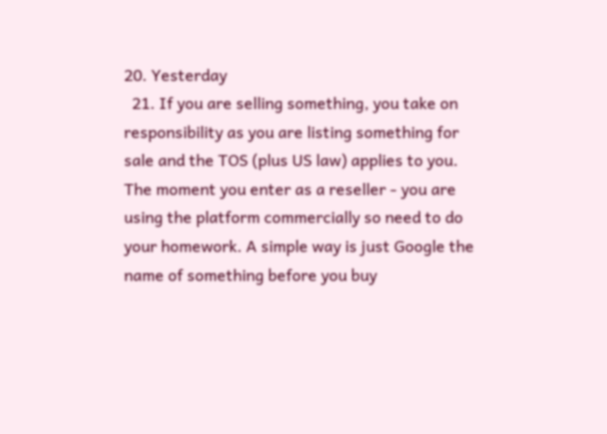20. Yesterday
  21. If you are selling something, you take on responsibility as you are listing something for sale and the TOS (plus US law) applies to you. The moment you enter as a reseller - you are using the platform commercially so need to do your homework. A simple way is just Google the name of something before you buy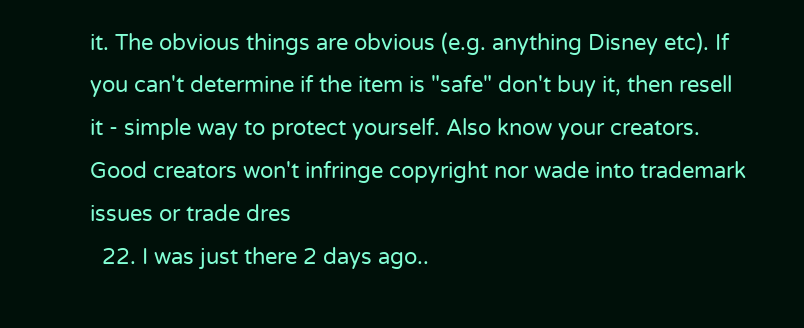it. The obvious things are obvious (e.g. anything Disney etc). If you can't determine if the item is "safe" don't buy it, then resell it - simple way to protect yourself. Also know your creators. Good creators won't infringe copyright nor wade into trademark issues or trade dres
  22. I was just there 2 days ago..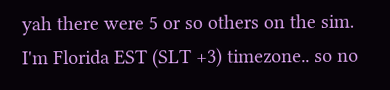yah there were 5 or so others on the sim. I'm Florida EST (SLT +3) timezone.. so no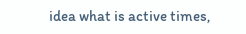idea what is active times,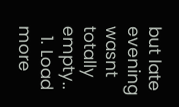but late evening wasnt totally empty..
  1. Load more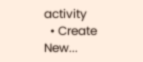activity
  • Create New...